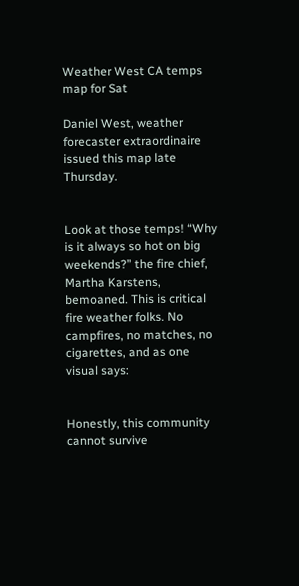Weather West CA temps map for Sat

Daniel West, weather forecaster extraordinaire issued this map late Thursday.


Look at those temps! “Why is it always so hot on big weekends?” the fire chief, Martha Karstens, bemoaned. This is critical fire weather folks. No campfires, no matches, no cigarettes, and as one visual says:


Honestly, this community cannot survive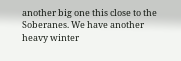another big one this close to the Soberanes. We have another heavy winter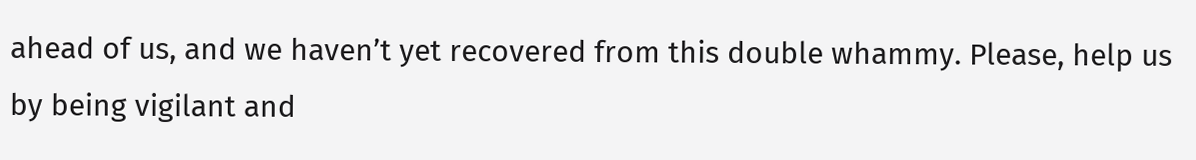ahead of us, and we haven’t yet recovered from this double whammy. Please, help us by being vigilant and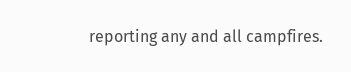reporting any and all campfires.